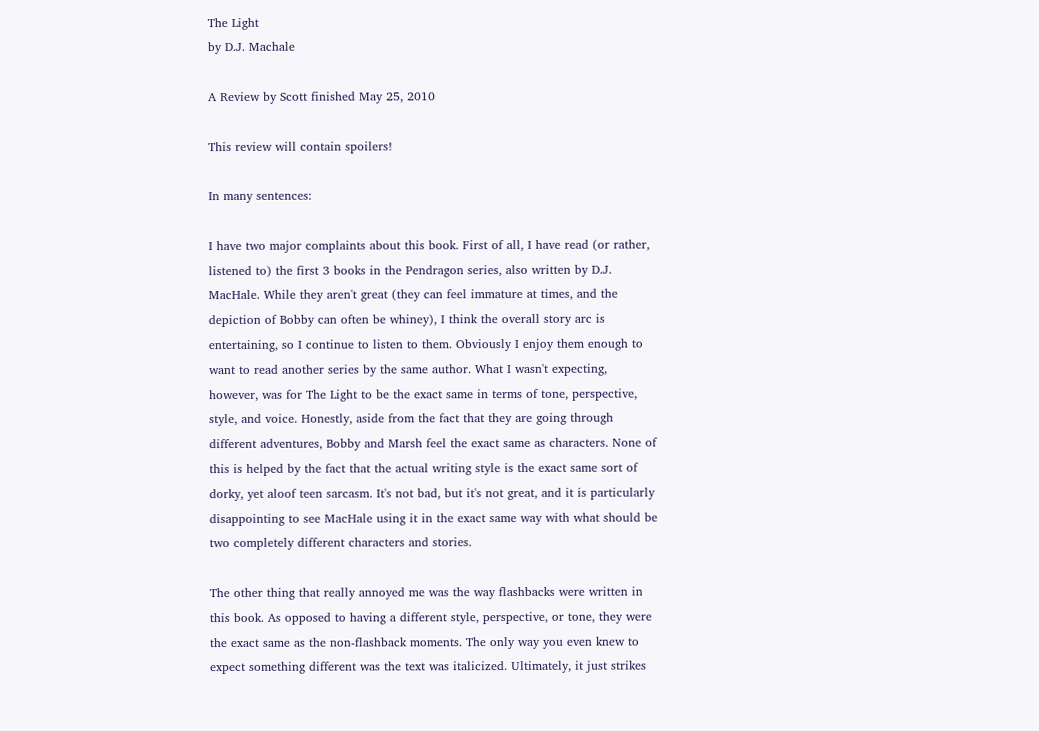The Light
by D.J. Machale

A Review by Scott finished May 25, 2010

This review will contain spoilers!

In many sentences:

I have two major complaints about this book. First of all, I have read (or rather, listened to) the first 3 books in the Pendragon series, also written by D.J. MacHale. While they aren't great (they can feel immature at times, and the depiction of Bobby can often be whiney), I think the overall story arc is entertaining, so I continue to listen to them. Obviously I enjoy them enough to want to read another series by the same author. What I wasn't expecting, however, was for The Light to be the exact same in terms of tone, perspective, style, and voice. Honestly, aside from the fact that they are going through different adventures, Bobby and Marsh feel the exact same as characters. None of this is helped by the fact that the actual writing style is the exact same sort of dorky, yet aloof teen sarcasm. It's not bad, but it's not great, and it is particularly disappointing to see MacHale using it in the exact same way with what should be two completely different characters and stories.

The other thing that really annoyed me was the way flashbacks were written in this book. As opposed to having a different style, perspective, or tone, they were the exact same as the non-flashback moments. The only way you even knew to expect something different was the text was italicized. Ultimately, it just strikes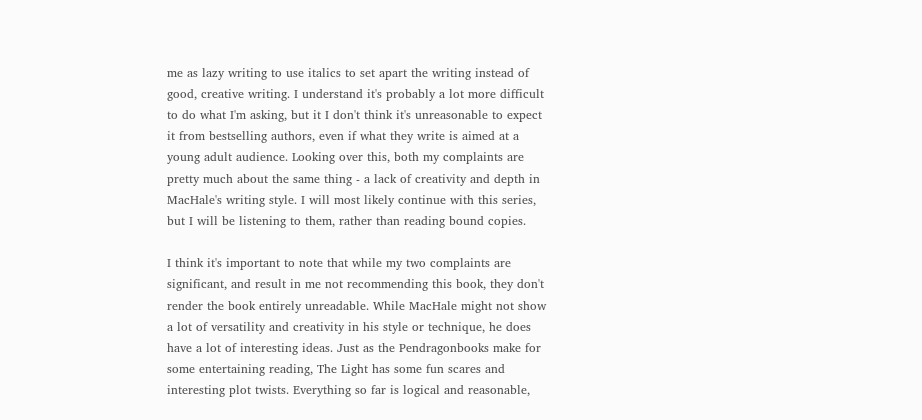me as lazy writing to use italics to set apart the writing instead of good, creative writing. I understand it's probably a lot more difficult to do what I'm asking, but it I don't think it's unreasonable to expect it from bestselling authors, even if what they write is aimed at a young adult audience. Looking over this, both my complaints are pretty much about the same thing - a lack of creativity and depth in MacHale's writing style. I will most likely continue with this series, but I will be listening to them, rather than reading bound copies.

I think it's important to note that while my two complaints are significant, and result in me not recommending this book, they don't render the book entirely unreadable. While MacHale might not show a lot of versatility and creativity in his style or technique, he does have a lot of interesting ideas. Just as the Pendragonbooks make for some entertaining reading, The Light has some fun scares and interesting plot twists. Everything so far is logical and reasonable,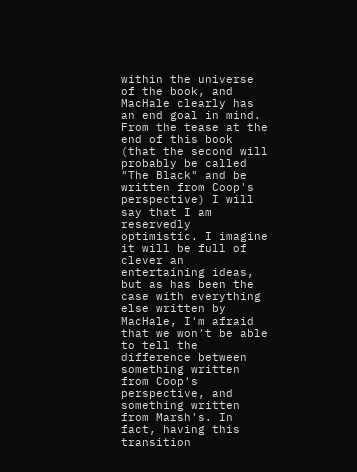within the universe of the book, and MacHale clearly has an end goal in mind. From the tease at the end of this book (that the second will probably be called "The Black" and be written from Coop's perspective) I will say that I am reservedly optimistic. I imagine it will be full of clever an entertaining ideas, but as has been the case with everything else written by MacHale, I'm afraid that we won't be able to tell the difference between something written from Coop's perspective, and something written from Marsh's. In fact, having this transition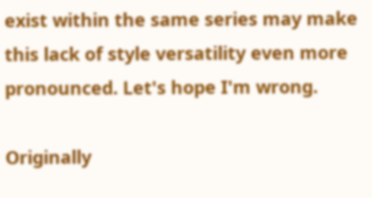exist within the same series may make this lack of style versatility even more pronounced. Let's hope I'm wrong.

Originally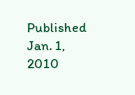Published Jan. 1, 2010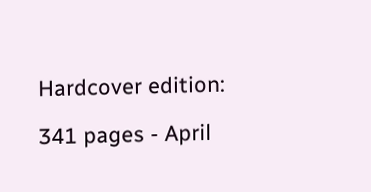Hardcover edition:

341 pages - April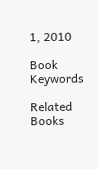1, 2010

Book Keywords

Related Books